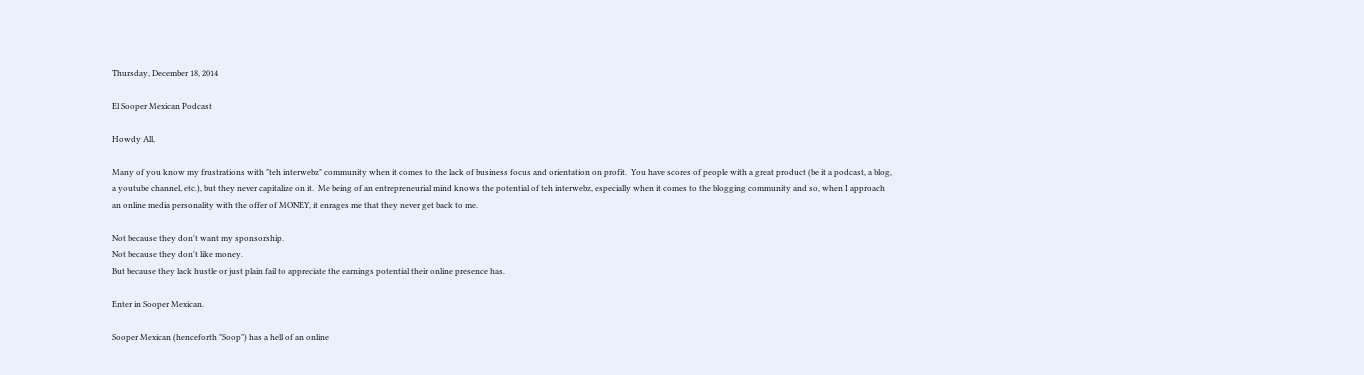Thursday, December 18, 2014

El Sooper Mexican Podcast

Howdy All,

Many of you know my frustrations with "teh interwebz" community when it comes to the lack of business focus and orientation on profit.  You have scores of people with a great product (be it a podcast, a blog, a youtube channel, etc.), but they never capitalize on it.  Me being of an entrepreneurial mind knows the potential of teh interwebz, especially when it comes to the blogging community and so, when I approach an online media personality with the offer of MONEY, it enrages me that they never get back to me.

Not because they don't want my sponsorship.
Not because they don't like money.
But because they lack hustle or just plain fail to appreciate the earnings potential their online presence has.

Enter in Sooper Mexican.

Sooper Mexican (henceforth "Soop") has a hell of an online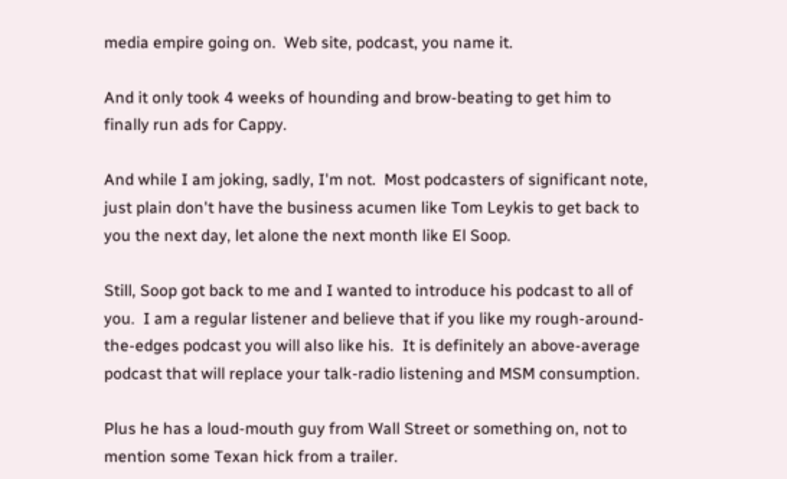media empire going on.  Web site, podcast, you name it.

And it only took 4 weeks of hounding and brow-beating to get him to finally run ads for Cappy.

And while I am joking, sadly, I'm not.  Most podcasters of significant note, just plain don't have the business acumen like Tom Leykis to get back to you the next day, let alone the next month like El Soop.

Still, Soop got back to me and I wanted to introduce his podcast to all of you.  I am a regular listener and believe that if you like my rough-around-the-edges podcast you will also like his.  It is definitely an above-average podcast that will replace your talk-radio listening and MSM consumption.

Plus he has a loud-mouth guy from Wall Street or something on, not to mention some Texan hick from a trailer.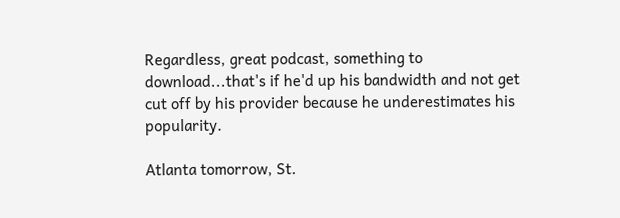Regardless, great podcast, something to download...that's if he'd up his bandwidth and not get cut off by his provider because he underestimates his popularity.

Atlanta tomorrow, St.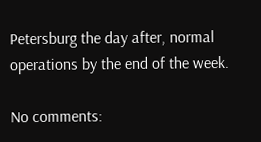Petersburg the day after, normal operations by the end of the week.

No comments: